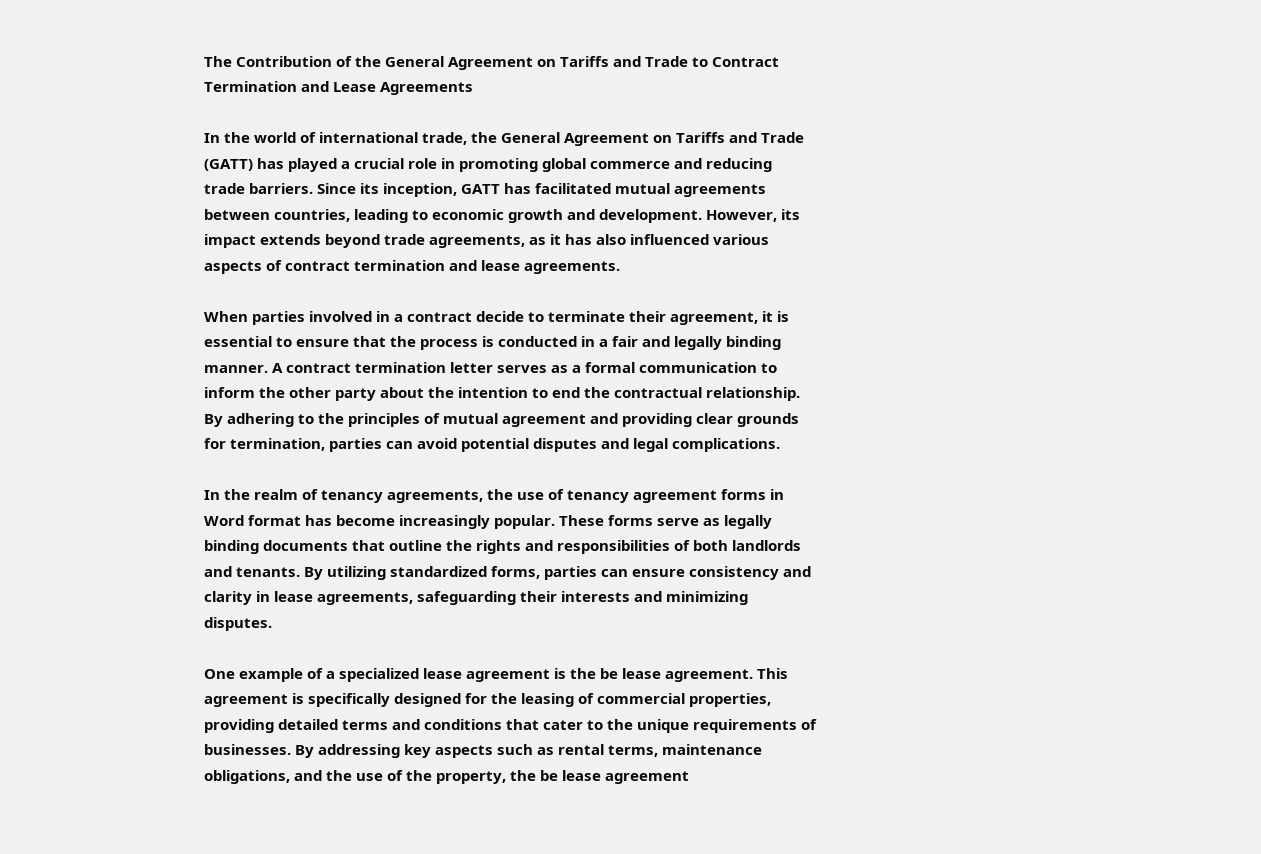The Contribution of the General Agreement on Tariffs and Trade to Contract Termination and Lease Agreements

In the world of international trade, the General Agreement on Tariffs and Trade (GATT) has played a crucial role in promoting global commerce and reducing trade barriers. Since its inception, GATT has facilitated mutual agreements between countries, leading to economic growth and development. However, its impact extends beyond trade agreements, as it has also influenced various aspects of contract termination and lease agreements.

When parties involved in a contract decide to terminate their agreement, it is essential to ensure that the process is conducted in a fair and legally binding manner. A contract termination letter serves as a formal communication to inform the other party about the intention to end the contractual relationship. By adhering to the principles of mutual agreement and providing clear grounds for termination, parties can avoid potential disputes and legal complications.

In the realm of tenancy agreements, the use of tenancy agreement forms in Word format has become increasingly popular. These forms serve as legally binding documents that outline the rights and responsibilities of both landlords and tenants. By utilizing standardized forms, parties can ensure consistency and clarity in lease agreements, safeguarding their interests and minimizing disputes.

One example of a specialized lease agreement is the be lease agreement. This agreement is specifically designed for the leasing of commercial properties, providing detailed terms and conditions that cater to the unique requirements of businesses. By addressing key aspects such as rental terms, maintenance obligations, and the use of the property, the be lease agreement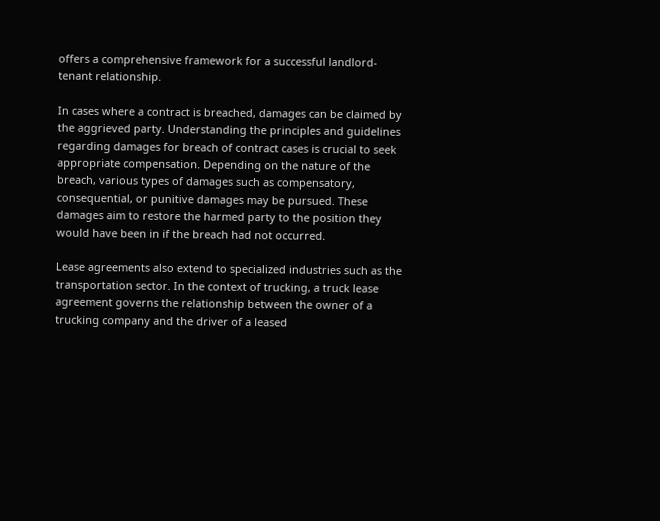offers a comprehensive framework for a successful landlord-tenant relationship.

In cases where a contract is breached, damages can be claimed by the aggrieved party. Understanding the principles and guidelines regarding damages for breach of contract cases is crucial to seek appropriate compensation. Depending on the nature of the breach, various types of damages such as compensatory, consequential, or punitive damages may be pursued. These damages aim to restore the harmed party to the position they would have been in if the breach had not occurred.

Lease agreements also extend to specialized industries such as the transportation sector. In the context of trucking, a truck lease agreement governs the relationship between the owner of a trucking company and the driver of a leased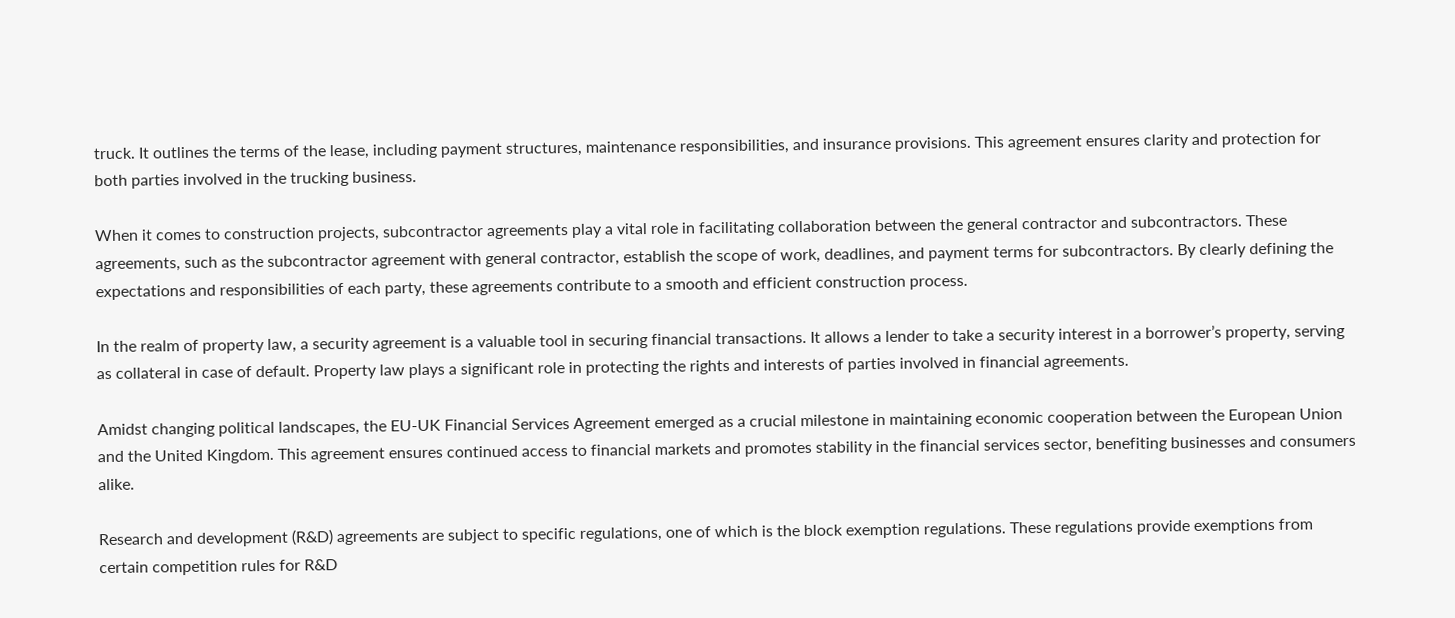truck. It outlines the terms of the lease, including payment structures, maintenance responsibilities, and insurance provisions. This agreement ensures clarity and protection for both parties involved in the trucking business.

When it comes to construction projects, subcontractor agreements play a vital role in facilitating collaboration between the general contractor and subcontractors. These agreements, such as the subcontractor agreement with general contractor, establish the scope of work, deadlines, and payment terms for subcontractors. By clearly defining the expectations and responsibilities of each party, these agreements contribute to a smooth and efficient construction process.

In the realm of property law, a security agreement is a valuable tool in securing financial transactions. It allows a lender to take a security interest in a borrower’s property, serving as collateral in case of default. Property law plays a significant role in protecting the rights and interests of parties involved in financial agreements.

Amidst changing political landscapes, the EU-UK Financial Services Agreement emerged as a crucial milestone in maintaining economic cooperation between the European Union and the United Kingdom. This agreement ensures continued access to financial markets and promotes stability in the financial services sector, benefiting businesses and consumers alike.

Research and development (R&D) agreements are subject to specific regulations, one of which is the block exemption regulations. These regulations provide exemptions from certain competition rules for R&D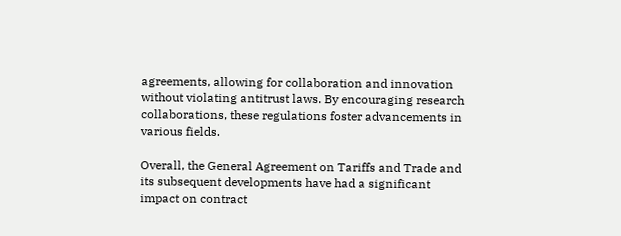agreements, allowing for collaboration and innovation without violating antitrust laws. By encouraging research collaborations, these regulations foster advancements in various fields.

Overall, the General Agreement on Tariffs and Trade and its subsequent developments have had a significant impact on contract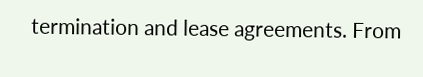termination and lease agreements. From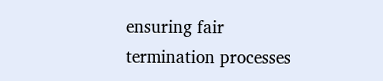ensuring fair termination processes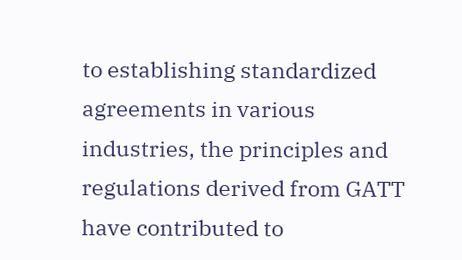to establishing standardized agreements in various industries, the principles and regulations derived from GATT have contributed to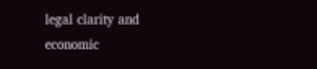legal clarity and economic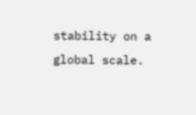stability on a global scale.